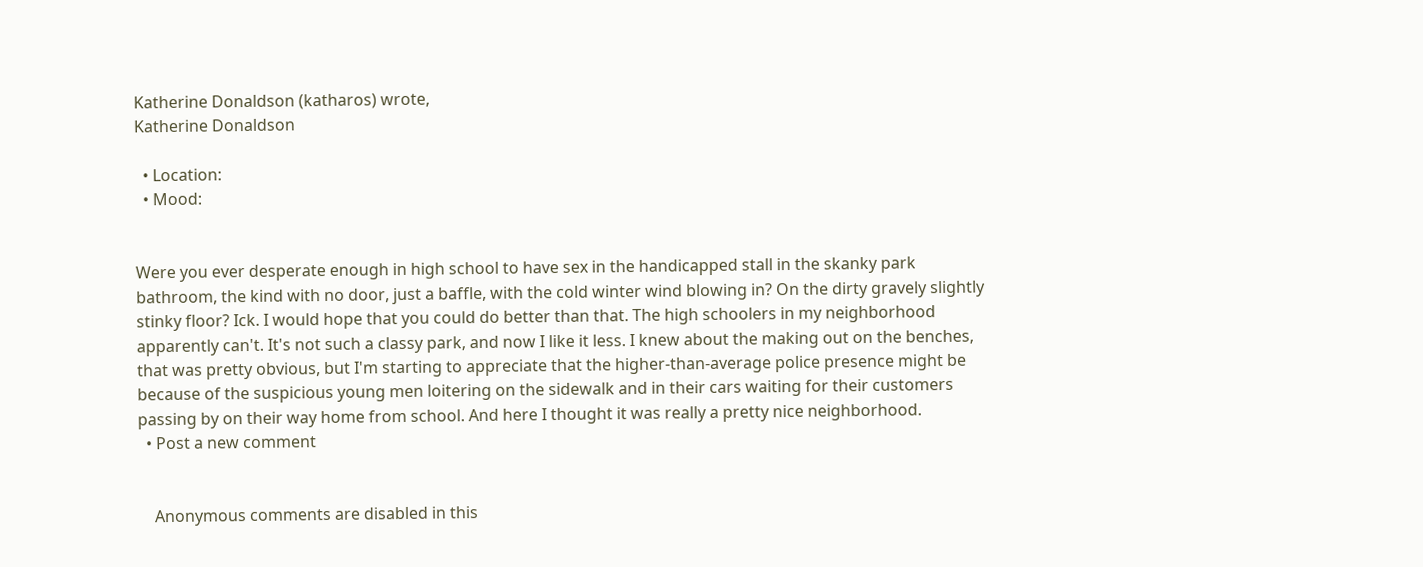Katherine Donaldson (katharos) wrote,
Katherine Donaldson

  • Location:
  • Mood:


Were you ever desperate enough in high school to have sex in the handicapped stall in the skanky park bathroom, the kind with no door, just a baffle, with the cold winter wind blowing in? On the dirty gravely slightly stinky floor? Ick. I would hope that you could do better than that. The high schoolers in my neighborhood apparently can't. It's not such a classy park, and now I like it less. I knew about the making out on the benches, that was pretty obvious, but I'm starting to appreciate that the higher-than-average police presence might be because of the suspicious young men loitering on the sidewalk and in their cars waiting for their customers passing by on their way home from school. And here I thought it was really a pretty nice neighborhood.
  • Post a new comment


    Anonymous comments are disabled in this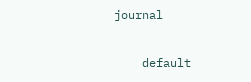journal

    default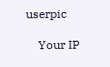userpic

    Your IP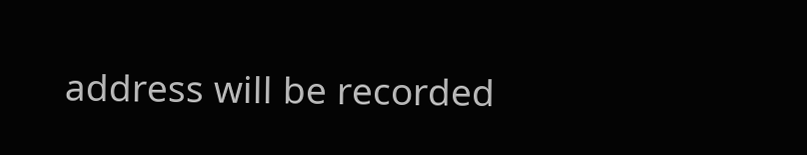address will be recorded